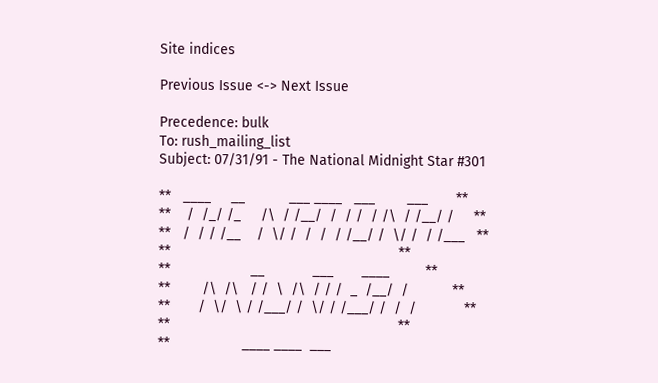Site indices

Previous Issue <-> Next Issue

Precedence: bulk
To: rush_mailing_list
Subject: 07/31/91 - The National Midnight Star #301

**   ____     __           ___ ____   ___        ___       **
**    /  /_/ /_     /\  / /__/  /  / /  / /\  / /__/ /     **
**   /  / / /__    /  \/ /  /  /  / /__/ /  \/ /  / /___   **
**                                                         **
**                    __            ___       ____         **
**        /\  /\   / /  \  /\  / / /  _  /__/  /           **
**       /  \/  \ / /___/ /  \/ / /___/ /  /  /            **
**                                                         **
**                  ____ ____  ___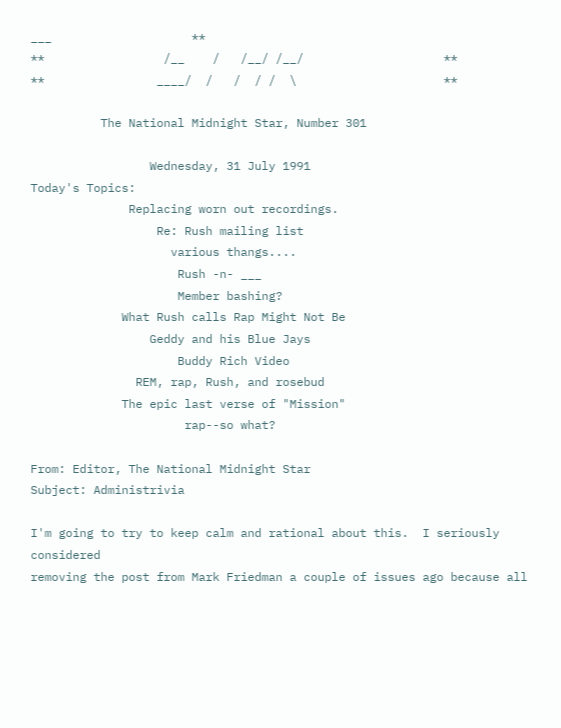___                    **
**                 /__    /   /__/ /__/                    **
**                ____/  /   /  / /  \                     **

          The National Midnight Star, Number 301

                 Wednesday, 31 July 1991
Today's Topics:
              Replacing worn out recordings.
                  Re: Rush mailing list
                    various thangs....
                     Rush -n- ___
                     Member bashing?
             What Rush calls Rap Might Not Be
                 Geddy and his Blue Jays
                     Buddy Rich Video
               REM, rap, Rush, and rosebud
             The epic last verse of "Mission"
                      rap--so what?

From: Editor, The National Midnight Star
Subject: Administrivia

I'm going to try to keep calm and rational about this.  I seriously considered
removing the post from Mark Friedman a couple of issues ago because all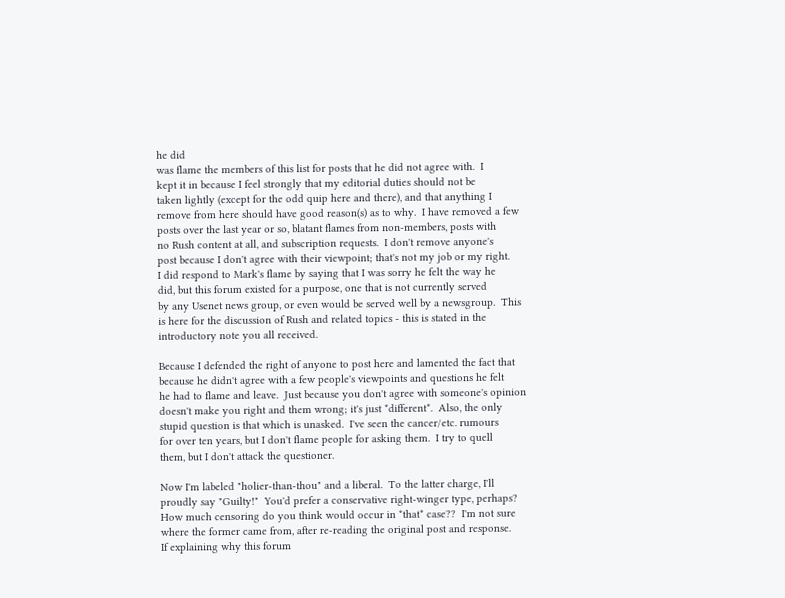he did
was flame the members of this list for posts that he did not agree with.  I
kept it in because I feel strongly that my editorial duties should not be
taken lightly (except for the odd quip here and there), and that anything I
remove from here should have good reason(s) as to why.  I have removed a few
posts over the last year or so, blatant flames from non-members, posts with
no Rush content at all, and subscription requests.  I don't remove anyone's
post because I don't agree with their viewpoint; that's not my job or my right.
I did respond to Mark's flame by saying that I was sorry he felt the way he
did, but this forum existed for a purpose, one that is not currently served
by any Usenet news group, or even would be served well by a newsgroup.  This
is here for the discussion of Rush and related topics - this is stated in the
introductory note you all received.

Because I defended the right of anyone to post here and lamented the fact that
because he didn't agree with a few people's viewpoints and questions he felt
he had to flame and leave.  Just because you don't agree with someone's opinion
doesn't make you right and them wrong; it's just *different*.  Also, the only
stupid question is that which is unasked.  I've seen the cancer/etc. rumours
for over ten years, but I don't flame people for asking them.  I try to quell
them, but I don't attack the questioner.

Now I'm labeled "holier-than-thou" and a liberal.  To the latter charge, I'll
proudly say "Guilty!"  You'd prefer a conservative right-winger type, perhaps?
How much censoring do you think would occur in *that* case??  I'm not sure
where the former came from, after re-reading the original post and response.
If explaining why this forum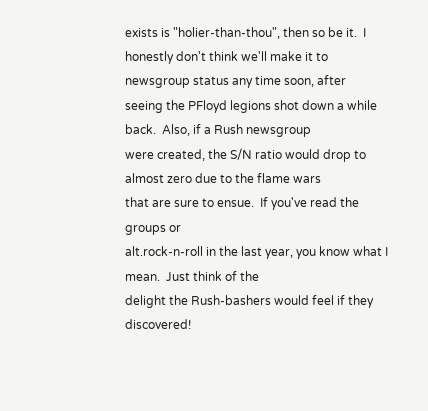exists is "holier-than-thou", then so be it.  I
honestly don't think we'll make it to newsgroup status any time soon, after
seeing the PFloyd legions shot down a while back.  Also, if a Rush newsgroup
were created, the S/N ratio would drop to almost zero due to the flame wars
that are sure to ensue.  If you've read the groups or
alt.rock-n-roll in the last year, you know what I mean.  Just think of the
delight the Rush-bashers would feel if they discovered!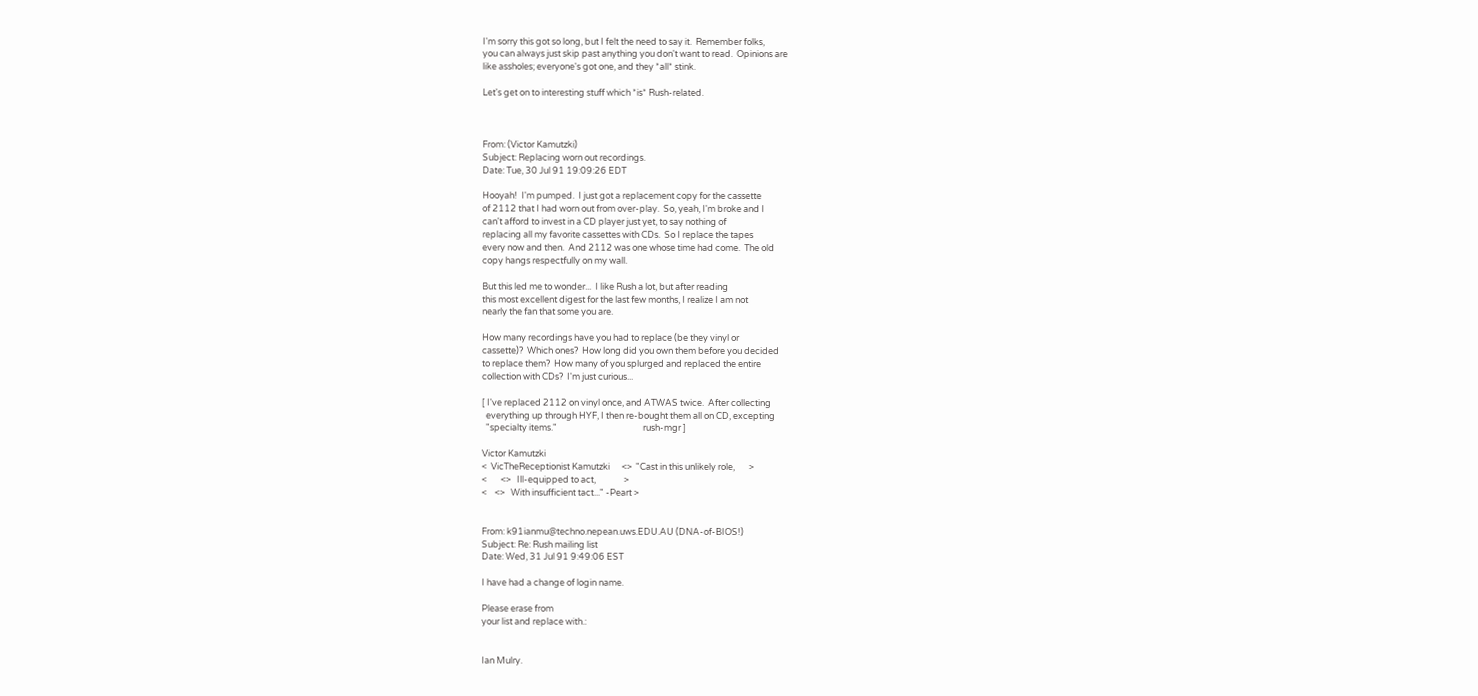I'm sorry this got so long, but I felt the need to say it.  Remember folks,
you can always just skip past anything you don't want to read.  Opinions are
like assholes; everyone's got one, and they *all* stink.

Let's get on to interesting stuff which *is* Rush-related.



From: (Victor Kamutzki)
Subject: Replacing worn out recordings.
Date: Tue, 30 Jul 91 19:09:26 EDT

Hooyah!  I'm pumped.  I just got a replacement copy for the cassette
of 2112 that I had worn out from over-play.  So, yeah, I'm broke and I
can't afford to invest in a CD player just yet, to say nothing of
replacing all my favorite cassettes with CDs.  So I replace the tapes
every now and then.  And 2112 was one whose time had come.  The old
copy hangs respectfully on my wall.

But this led me to wonder...  I like Rush a lot, but after reading
this most excellent digest for the last few months, I realize I am not
nearly the fan that some you are.

How many recordings have you had to replace (be they vinyl or
cassette)?  Which ones?  How long did you own them before you decided
to replace them?  How many of you splurged and replaced the entire
collection with CDs?  I'm just curious...

[ I've replaced 2112 on vinyl once, and ATWAS twice.  After collecting
  everything up through HYF, I then re-bought them all on CD, excepting
  "specialty items."                                           rush-mgr ]

Victor Kamutzki
<  VicTheReceptionist Kamutzki      <>  "Cast in this unlikely role,       >
<       <>   Ill-equipped to act,              >
<    <>   With insufficient tact..." -Peart >


From: k91ianmu@techno.nepean.uws.EDU.AU (DNA-of-BIOS!)
Subject: Re: Rush mailing list
Date: Wed, 31 Jul 91 9:49:06 EST

I have had a change of login name.

Please erase from
your list and replace with.:


Ian Mulry.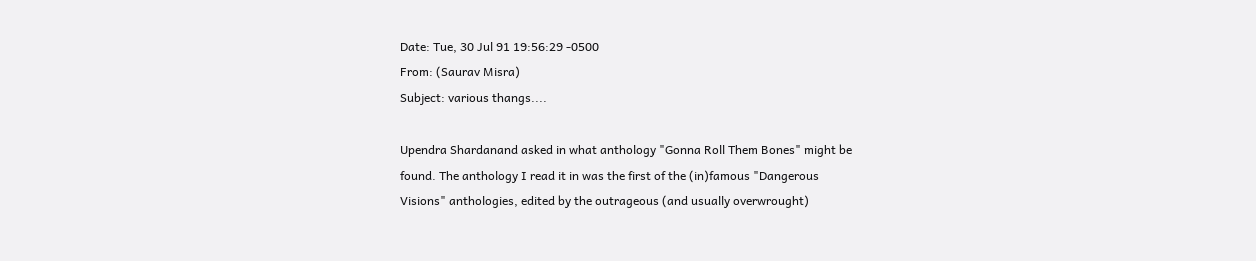Date: Tue, 30 Jul 91 19:56:29 -0500
From: (Saurav Misra)
Subject: various thangs....

Upendra Shardanand asked in what anthology "Gonna Roll Them Bones" might be
found. The anthology I read it in was the first of the (in)famous "Dangerous
Visions" anthologies, edited by the outrageous (and usually overwrought)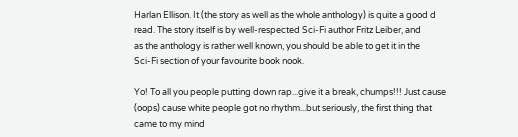Harlan Ellison. It (the story as well as the whole anthology) is quite a good d
read. The story itself is by well-respected Sci-Fi author Fritz Leiber, and
as the anthology is rather well known, you should be able to get it in the
Sci-Fi section of your favourite book nook.

Yo! To all you people putting down rap...give it a break, chumps!!! Just cause
(oops) cause white people got no rhythm...but seriously, the first thing that
came to my mind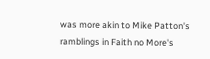was more akin to Mike Patton's ramblings in Faith no More's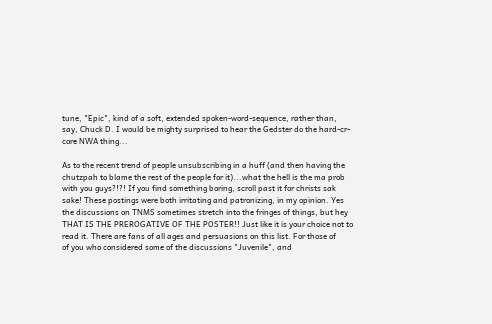tune, "Epic", kind of a soft, extended spoken-word-sequence, rather than,
say, Chuck D. I would be mighty surprised to hear the Gedster do the hard-cr-
core NWA thing...

As to the recent trend of people unsubscribing in a huff (and then having the
chutzpah to blame the rest of the people for it)...what the hell is the ma prob
with you guys?!?! If you find something boring, scroll past it for christs sak
sake! These postings were both irritating and patronizing, in my opinion. Yes
the discussions on TNMS sometimes stretch into the fringes of things, but hey
THAT IS THE PREROGATIVE OF THE POSTER!! Just like it is your choice not to
read it. There are fans of all ages and persuasions on this list. For those of
of you who considered some of the discussions "Juvenile", and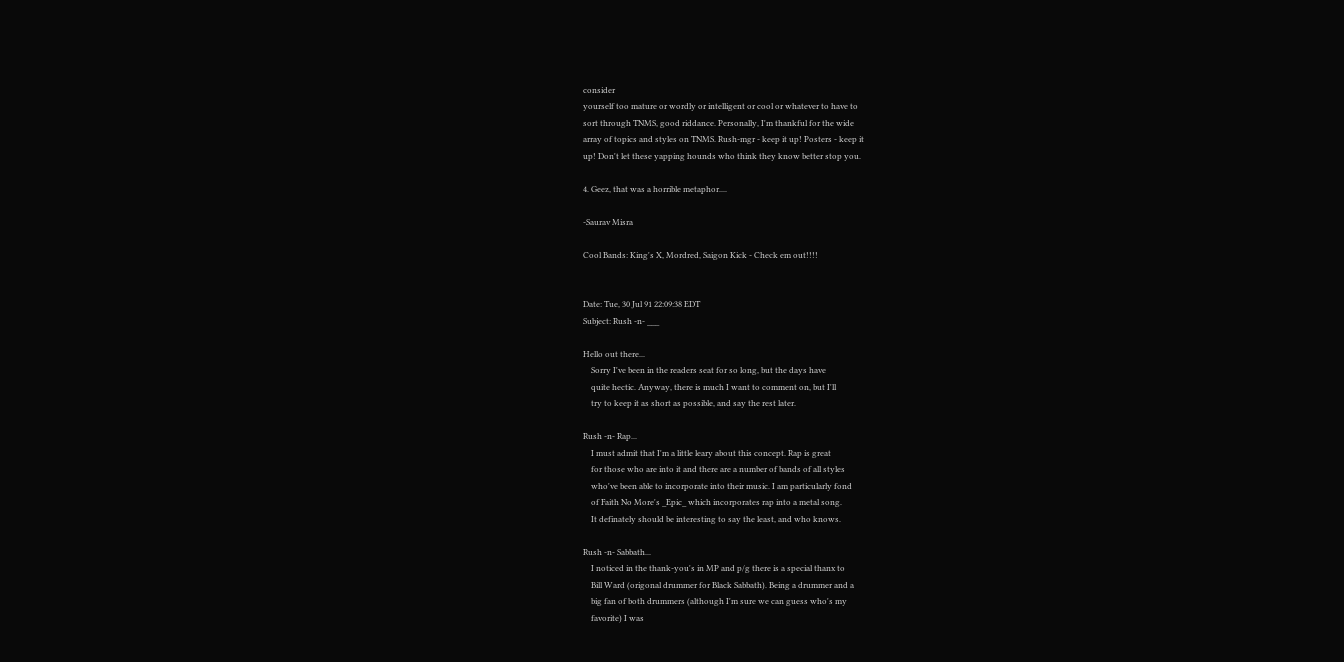consider
yourself too mature or wordly or intelligent or cool or whatever to have to
sort through TNMS, good riddance. Personally, I'm thankful for the wide
array of topics and styles on TNMS. Rush-mgr - keep it up! Posters - keep it
up! Don't let these yapping hounds who think they know better stop you.

4. Geez, that was a horrible metaphor....

-Saurav Misra

Cool Bands: King's X, Mordred, Saigon Kick - Check em out!!!!


Date: Tue, 30 Jul 91 22:09:38 EDT
Subject: Rush -n- ___

Hello out there...
    Sorry I've been in the readers seat for so long, but the days have
    quite hectic. Anyway, there is much I want to comment on, but I'll
    try to keep it as short as possible, and say the rest later.

Rush -n- Rap...
    I must admit that I'm a little leary about this concept. Rap is great
    for those who are into it and there are a number of bands of all styles
    who've been able to incorporate into their music. I am particularly fond
    of Faith No More's _Epic_ which incorporates rap into a metal song.
    It definately should be interesting to say the least, and who knows.

Rush -n- Sabbath...
    I noticed in the thank-you's in MP and p/g there is a special thanx to
    Bill Ward (origonal drummer for Black Sabbath). Being a drummer and a
    big fan of both drummers (although I'm sure we can guess who's my
    favorite) I was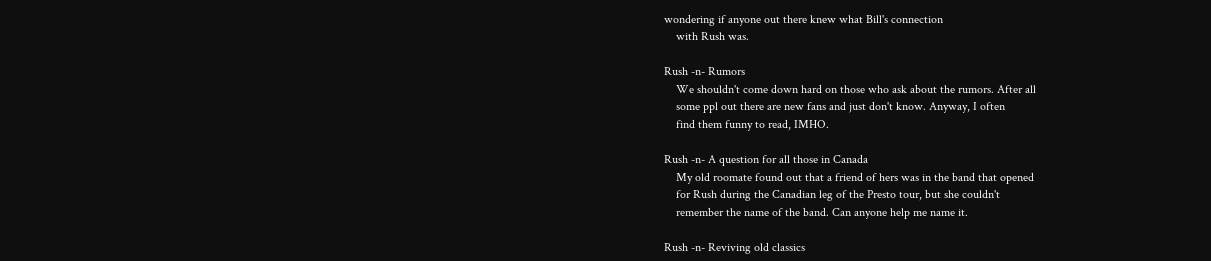wondering if anyone out there knew what Bill's connection
    with Rush was.

Rush -n- Rumors
    We shouldn't come down hard on those who ask about the rumors. After all
    some ppl out there are new fans and just don't know. Anyway, I often
    find them funny to read, IMHO.

Rush -n- A question for all those in Canada
    My old roomate found out that a friend of hers was in the band that opened
    for Rush during the Canadian leg of the Presto tour, but she couldn't
    remember the name of the band. Can anyone help me name it.

Rush -n- Reviving old classics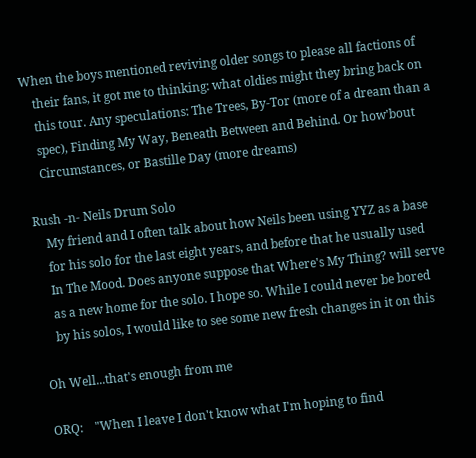When the boys mentioned reviving older songs to please all factions of
    their fans, it got me to thinking: what oldies might they bring back on
    this tour. Any speculations: The Trees, By-Tor (more of a dream than a
    spec), Finding My Way, Beneath Between and Behind. Or how'bout
    Circumstances, or Bastille Day (more dreams)

Rush -n- Neils Drum Solo
    My friend and I often talk about how Neils been using YYZ as a base
    for his solo for the last eight years, and before that he usually used
    In The Mood. Does anyone suppose that Where's My Thing? will serve
    as a new home for the solo. I hope so. While I could never be bored
    by his solos, I would like to see some new fresh changes in it on this

Oh Well...that's enough from me

ORQ:    "When I leave I don't know what I'm hoping to find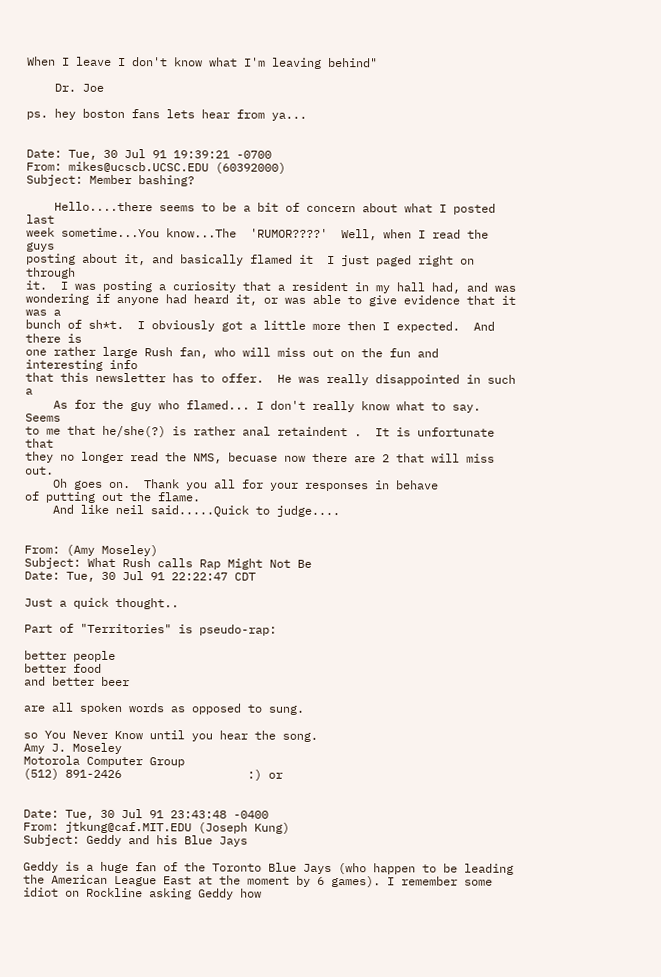When I leave I don't know what I'm leaving behind"

    Dr. Joe

ps. hey boston fans lets hear from ya...


Date: Tue, 30 Jul 91 19:39:21 -0700
From: mikes@ucscb.UCSC.EDU (60392000)
Subject: Member bashing?

    Hello....there seems to be a bit of concern about what I posted last
week sometime...You know...The  'RUMOR????'  Well, when I read the guys
posting about it, and basically flamed it  I just paged right on through
it.  I was posting a curiosity that a resident in my hall had, and was
wondering if anyone had heard it, or was able to give evidence that it was a
bunch of sh*t.  I obviously got a little more then I expected.  And there is
one rather large Rush fan, who will miss out on the fun and interesting info
that this newsletter has to offer.  He was really disappointed in such a
    As for the guy who flamed... I don't really know what to say.  Seems
to me that he/she(?) is rather anal retaindent .  It is unfortunate that
they no longer read the NMS, becuase now there are 2 that will miss out.
    Oh goes on.  Thank you all for your responses in behave
of putting out the flame.
    And like neil said.....Quick to judge....


From: (Amy Moseley)
Subject: What Rush calls Rap Might Not Be
Date: Tue, 30 Jul 91 22:22:47 CDT

Just a quick thought..

Part of "Territories" is pseudo-rap:

better people
better food
and better beer

are all spoken words as opposed to sung.

so You Never Know until you hear the song.
Amy J. Moseley
Motorola Computer Group
(512) 891-2426                  :) or


Date: Tue, 30 Jul 91 23:43:48 -0400
From: jtkung@caf.MIT.EDU (Joseph Kung)
Subject: Geddy and his Blue Jays

Geddy is a huge fan of the Toronto Blue Jays (who happen to be leading
the American League East at the moment by 6 games). I remember some
idiot on Rockline asking Geddy how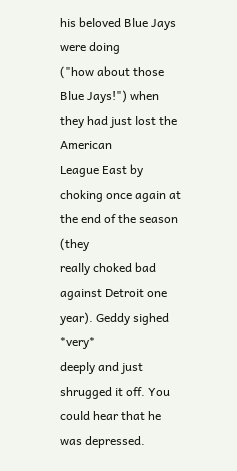his beloved Blue Jays were doing
("how about those Blue Jays!") when they had just lost the American
League East by choking once again at the end of the season (they
really choked bad against Detroit one year). Geddy sighed *very*
deeply and just shrugged it off. You could hear that he was depressed.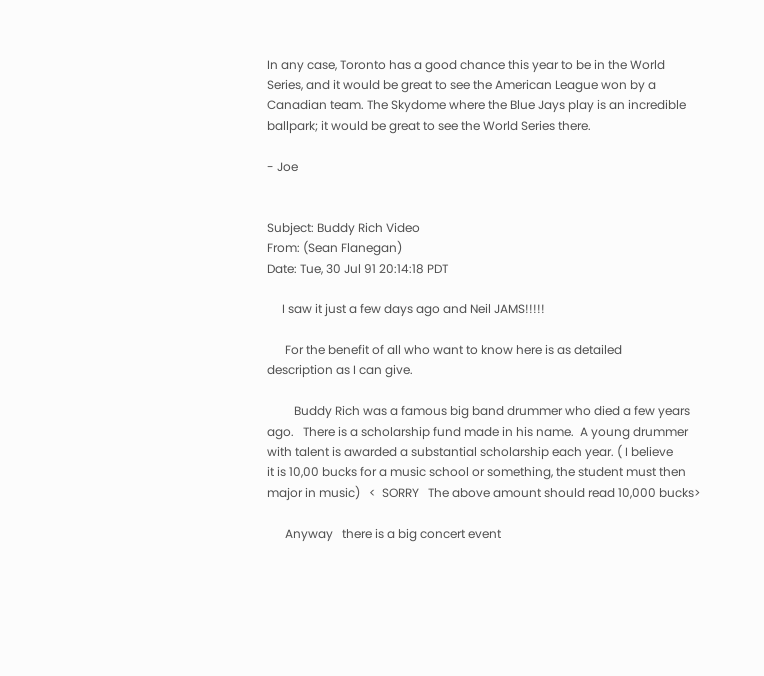In any case, Toronto has a good chance this year to be in the World
Series, and it would be great to see the American League won by a
Canadian team. The Skydome where the Blue Jays play is an incredible
ballpark; it would be great to see the World Series there.

- Joe


Subject: Buddy Rich Video
From: (Sean Flanegan)
Date: Tue, 30 Jul 91 20:14:18 PDT

     I saw it just a few days ago and Neil JAMS!!!!!

      For the benefit of all who want to know here is as detailed
description as I can give.

         Buddy Rich was a famous big band drummer who died a few years
ago.   There is a scholarship fund made in his name.  A young drummer
with talent is awarded a substantial scholarship each year. ( I believe
it is 10,00 bucks for a music school or something, the student must then
major in music)   <  SORRY   The above amount should read 10,000 bucks>

      Anyway   there is a big concert event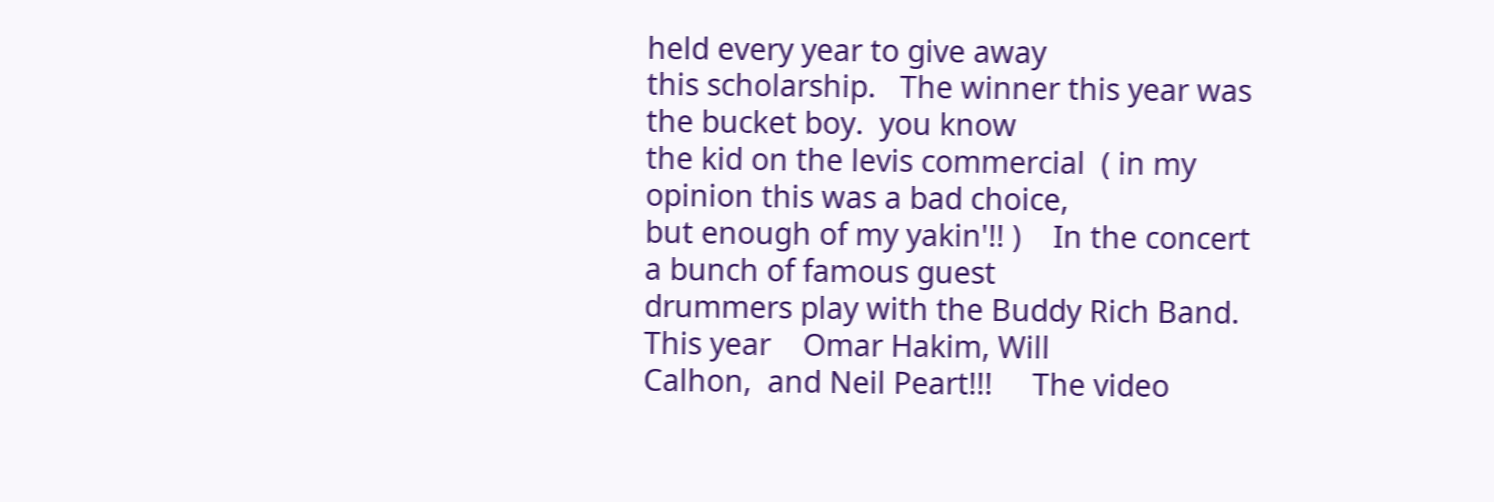held every year to give away
this scholarship.   The winner this year was the bucket boy.  you know
the kid on the levis commercial  ( in my opinion this was a bad choice,
but enough of my yakin'!! )    In the concert   a bunch of famous guest
drummers play with the Buddy Rich Band.    This year    Omar Hakim, Will
Calhon,  and Neil Peart!!!     The video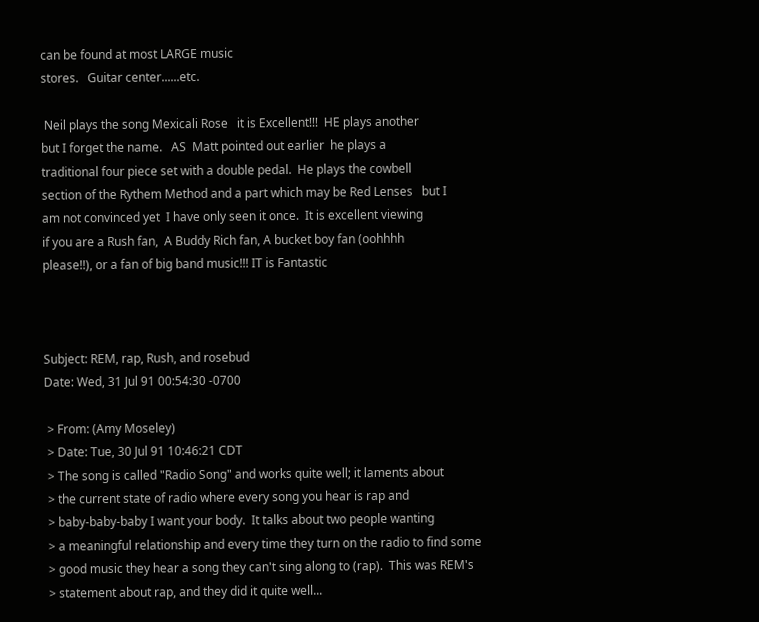can be found at most LARGE music
stores.   Guitar center......etc.

 Neil plays the song Mexicali Rose   it is Excellent!!!  HE plays another
but I forget the name.   AS  Matt pointed out earlier  he plays a
traditional four piece set with a double pedal.  He plays the cowbell
section of the Rythem Method and a part which may be Red Lenses   but I
am not convinced yet  I have only seen it once.  It is excellent viewing
if you are a Rush fan,  A Buddy Rich fan, A bucket boy fan (oohhhh
please!!), or a fan of big band music!!! IT is Fantastic



Subject: REM, rap, Rush, and rosebud
Date: Wed, 31 Jul 91 00:54:30 -0700

 > From: (Amy Moseley)
 > Date: Tue, 30 Jul 91 10:46:21 CDT
 > The song is called "Radio Song" and works quite well; it laments about
 > the current state of radio where every song you hear is rap and
 > baby-baby-baby I want your body.  It talks about two people wanting
 > a meaningful relationship and every time they turn on the radio to find some
 > good music they hear a song they can't sing along to (rap).  This was REM's
 > statement about rap, and they did it quite well...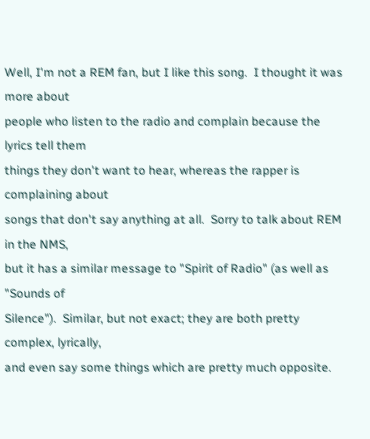Well, I'm not a REM fan, but I like this song.  I thought it was more about
people who listen to the radio and complain because the lyrics tell them
things they don't want to hear, whereas the rapper is complaining about
songs that don't say anything at all.  Sorry to talk about REM in the NMS,
but it has a similar message to "Spirit of Radio" (as well as "Sounds of
Silence").  Similar, but not exact; they are both pretty complex, lyrically,
and even say some things which are pretty much opposite.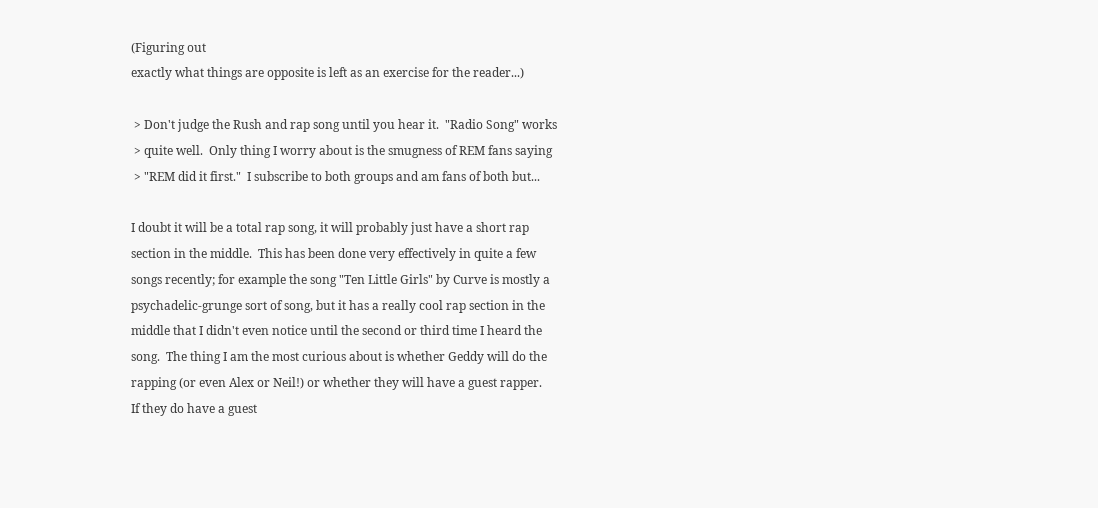(Figuring out
exactly what things are opposite is left as an exercise for the reader...)

 > Don't judge the Rush and rap song until you hear it.  "Radio Song" works
 > quite well.  Only thing I worry about is the smugness of REM fans saying
 > "REM did it first."  I subscribe to both groups and am fans of both but...

I doubt it will be a total rap song, it will probably just have a short rap
section in the middle.  This has been done very effectively in quite a few
songs recently; for example the song "Ten Little Girls" by Curve is mostly a
psychadelic-grunge sort of song, but it has a really cool rap section in the
middle that I didn't even notice until the second or third time I heard the
song.  The thing I am the most curious about is whether Geddy will do the
rapping (or even Alex or Neil!) or whether they will have a guest rapper.
If they do have a guest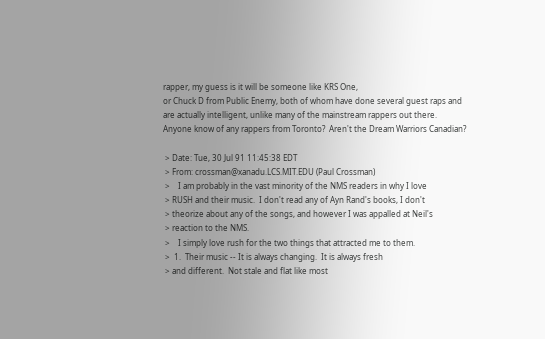rapper, my guess is it will be someone like KRS One,
or Chuck D from Public Enemy, both of whom have done several guest raps and
are actually intelligent, unlike many of the mainstream rappers out there.
Anyone know of any rappers from Toronto?  Aren't the Dream Warriors Canadian?

 > Date: Tue, 30 Jul 91 11:45:38 EDT
 > From: crossman@xanadu.LCS.MIT.EDU (Paul Crossman)
 >    I am probably in the vast minority of the NMS readers in why I love
 > RUSH and their music.  I don't read any of Ayn Rand's books, I don't
 > theorize about any of the songs, and however I was appalled at Neil's
 > reaction to the NMS.
 >    I simply love rush for the two things that attracted me to them.
 >  1.  Their music -- It is always changing.  It is always fresh
 > and different.  Not stale and flat like most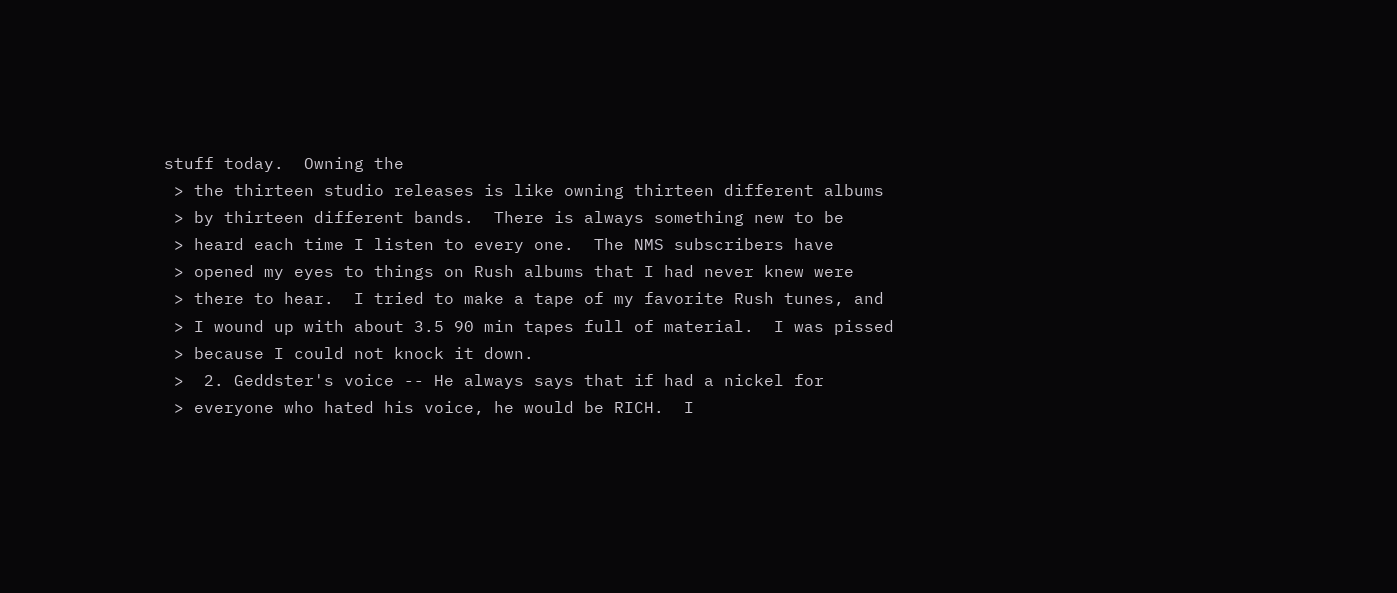stuff today.  Owning the
 > the thirteen studio releases is like owning thirteen different albums
 > by thirteen different bands.  There is always something new to be
 > heard each time I listen to every one.  The NMS subscribers have
 > opened my eyes to things on Rush albums that I had never knew were
 > there to hear.  I tried to make a tape of my favorite Rush tunes, and
 > I wound up with about 3.5 90 min tapes full of material.  I was pissed
 > because I could not knock it down.
 >  2. Geddster's voice -- He always says that if had a nickel for
 > everyone who hated his voice, he would be RICH.  I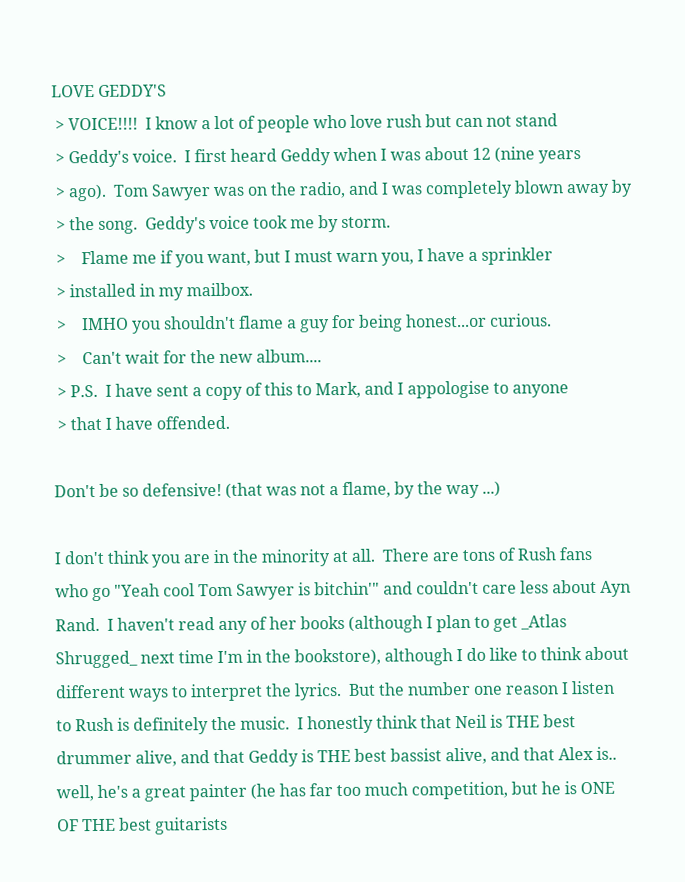LOVE GEDDY'S
 > VOICE!!!!  I know a lot of people who love rush but can not stand
 > Geddy's voice.  I first heard Geddy when I was about 12 (nine years
 > ago).  Tom Sawyer was on the radio, and I was completely blown away by
 > the song.  Geddy's voice took me by storm.
 >    Flame me if you want, but I must warn you, I have a sprinkler
 > installed in my mailbox.
 >    IMHO you shouldn't flame a guy for being honest...or curious.
 >    Can't wait for the new album....
 > P.S.  I have sent a copy of this to Mark, and I appologise to anyone
 > that I have offended.

Don't be so defensive! (that was not a flame, by the way ...)

I don't think you are in the minority at all.  There are tons of Rush fans
who go "Yeah cool Tom Sawyer is bitchin'" and couldn't care less about Ayn
Rand.  I haven't read any of her books (although I plan to get _Atlas
Shrugged_ next time I'm in the bookstore), although I do like to think about
different ways to interpret the lyrics.  But the number one reason I listen
to Rush is definitely the music.  I honestly think that Neil is THE best
drummer alive, and that Geddy is THE best bassist alive, and that Alex is..
well, he's a great painter (he has far too much competition, but he is ONE
OF THE best guitarists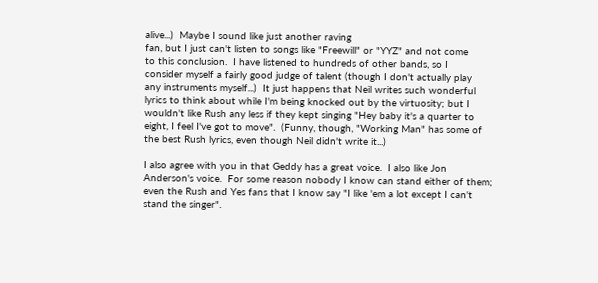alive...)  Maybe I sound like just another raving
fan, but I just can't listen to songs like "Freewill" or "YYZ" and not come
to this conclusion.  I have listened to hundreds of other bands, so I
consider myself a fairly good judge of talent (though I don't actually play
any instruments myself...)  It just happens that Neil writes such wonderful
lyrics to think about while I'm being knocked out by the virtuosity; but I
wouldn't like Rush any less if they kept singing "Hey baby it's a quarter to
eight, I feel I've got to move".  (Funny, though, "Working Man" has some of
the best Rush lyrics, even though Neil didn't write it...)

I also agree with you in that Geddy has a great voice.  I also like Jon
Anderson's voice.  For some reason nobody I know can stand either of them;
even the Rush and Yes fans that I know say "I like 'em a lot except I can't
stand the singer".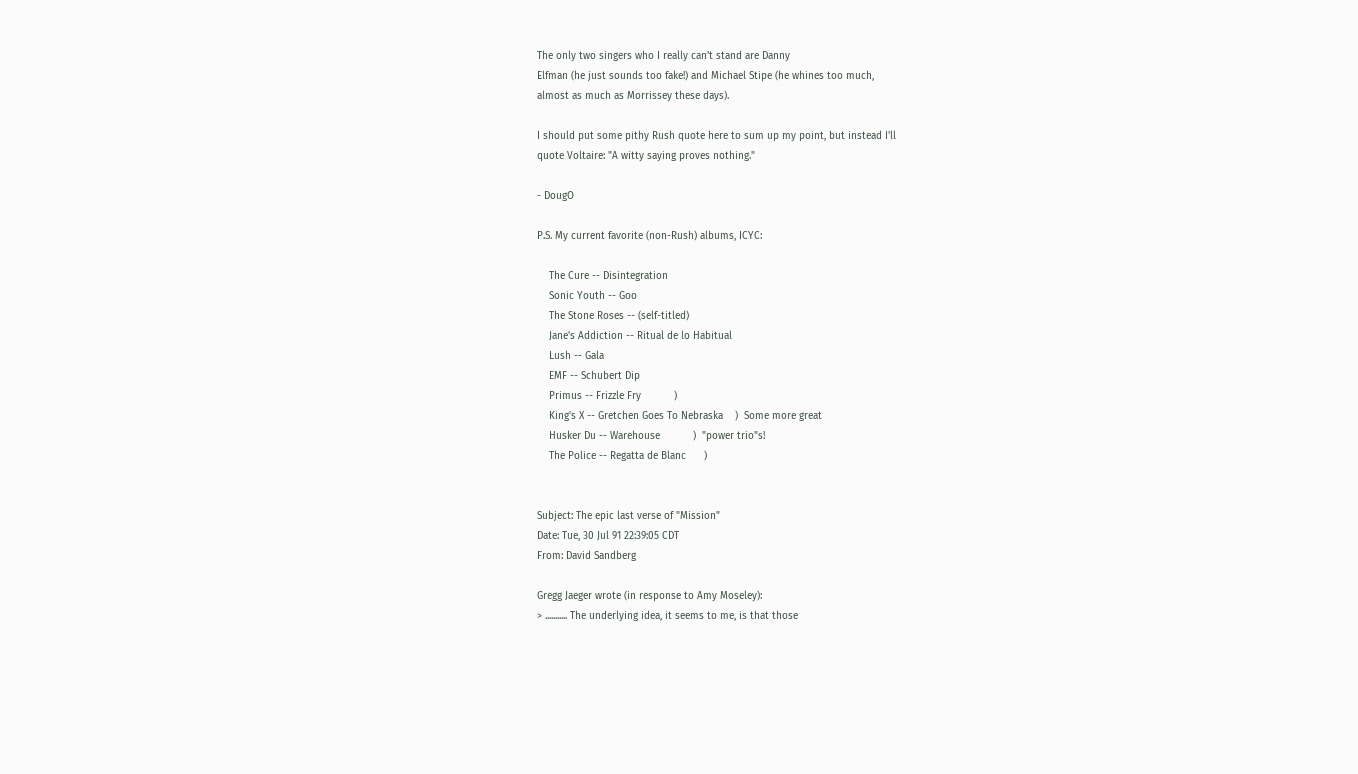The only two singers who I really can't stand are Danny
Elfman (he just sounds too fake!) and Michael Stipe (he whines too much,
almost as much as Morrissey these days).

I should put some pithy Rush quote here to sum up my point, but instead I'll
quote Voltaire: "A witty saying proves nothing."

- DougO

P.S. My current favorite (non-Rush) albums, ICYC:

    The Cure -- Disintegration
    Sonic Youth -- Goo
    The Stone Roses -- (self-titled)
    Jane's Addiction -- Ritual de lo Habitual
    Lush -- Gala
    EMF -- Schubert Dip
    Primus -- Frizzle Fry           )
    King's X -- Gretchen Goes To Nebraska    )  Some more great
    Husker Du -- Warehouse           )  "power trio"s!
    The Police -- Regatta de Blanc      )


Subject: The epic last verse of "Mission"
Date: Tue, 30 Jul 91 22:39:05 CDT
From: David Sandberg

Gregg Jaeger wrote (in response to Amy Moseley):
> ........... The underlying idea, it seems to me, is that those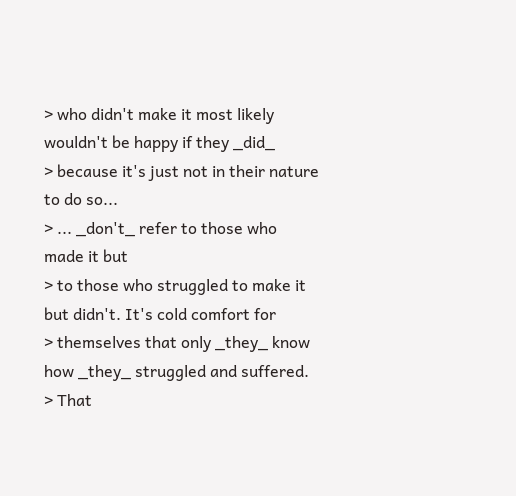> who didn't make it most likely wouldn't be happy if they _did_
> because it's just not in their nature to do so...
> ... _don't_ refer to those who made it but
> to those who struggled to make it but didn't. It's cold comfort for
> themselves that only _they_ know how _they_ struggled and suffered.
> That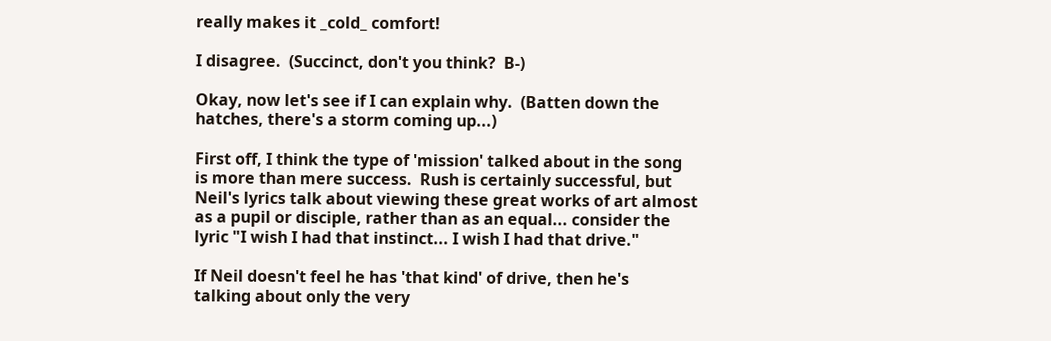really makes it _cold_ comfort!

I disagree.  (Succinct, don't you think?  B-)

Okay, now let's see if I can explain why.  (Batten down the
hatches, there's a storm coming up...)

First off, I think the type of 'mission' talked about in the song
is more than mere success.  Rush is certainly successful, but
Neil's lyrics talk about viewing these great works of art almost
as a pupil or disciple, rather than as an equal... consider the
lyric "I wish I had that instinct... I wish I had that drive."

If Neil doesn't feel he has 'that kind' of drive, then he's
talking about only the very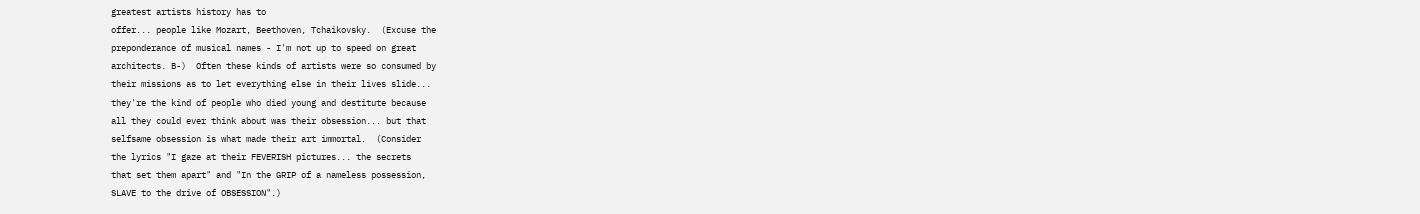greatest artists history has to
offer... people like Mozart, Beethoven, Tchaikovsky.  (Excuse the
preponderance of musical names - I'm not up to speed on great
architects. B-)  Often these kinds of artists were so consumed by
their missions as to let everything else in their lives slide...
they're the kind of people who died young and destitute because
all they could ever think about was their obsession... but that
selfsame obsession is what made their art immortal.  (Consider
the lyrics "I gaze at their FEVERISH pictures... the secrets
that set them apart" and "In the GRIP of a nameless possession,
SLAVE to the drive of OBSESSION".)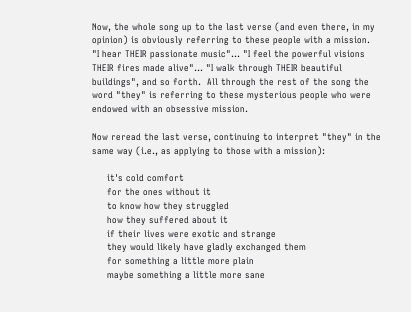Now, the whole song up to the last verse (and even there, in my
opinion) is obviously referring to these people with a mission.
"I hear THEIR passionate music"... "I feel the powerful visions
THEIR fires made alive"... "I walk through THEIR beautiful
buildings", and so forth.  All through the rest of the song the
word "they" is referring to these mysterious people who were
endowed with an obsessive mission.

Now reread the last verse, continuing to interpret "they" in the
same way (i.e., as applying to those with a mission):

     it's cold comfort
     for the ones without it
     to know how they struggled
     how they suffered about it
     if their lives were exotic and strange
     they would likely have gladly exchanged them
     for something a little more plain
     maybe something a little more sane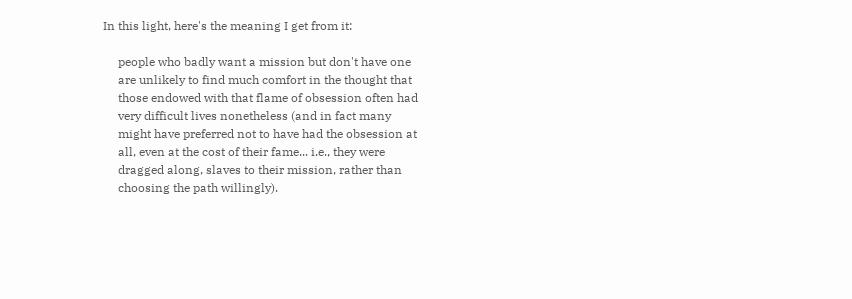In this light, here's the meaning I get from it:

     people who badly want a mission but don't have one
     are unlikely to find much comfort in the thought that
     those endowed with that flame of obsession often had
     very difficult lives nonetheless (and in fact many
     might have preferred not to have had the obsession at
     all, even at the cost of their fame... i.e., they were
     dragged along, slaves to their mission, rather than
     choosing the path willingly).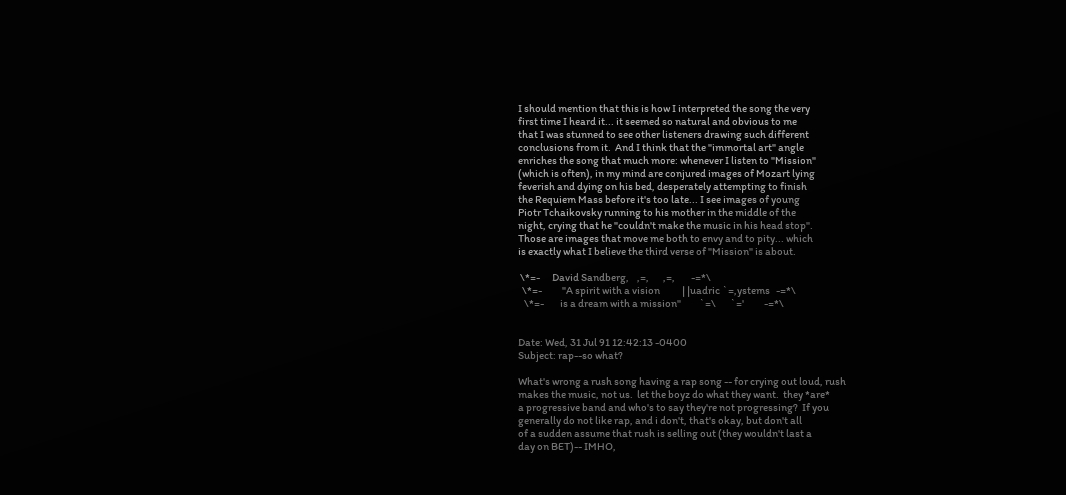I should mention that this is how I interpreted the song the very
first time I heard it... it seemed so natural and obvious to me
that I was stunned to see other listeners drawing such different
conclusions from it.  And I think that the "immortal art" angle
enriches the song that much more: whenever I listen to "Mission"
(which is often), in my mind are conjured images of Mozart lying
feverish and dying on his bed, desperately attempting to finish
the Requiem Mass before it's too late... I see images of young
Piotr Tchaikovsky running to his mother in the middle of the
night, crying that he "couldn't make the music in his head stop".
Those are images that move me both to envy and to pity... which
is exactly what I believe the third verse of "Mission" is about.

 \*=-      David Sandberg,    ,=,       ,=,        -=*\
  \*=-          "A spirit with a vision           | |uadric `=,ystems   -=*\
   \*=-        is a dream with a mission"         `=\       `='          -=*\


Date: Wed, 31 Jul 91 12:42:13 -0400
Subject: rap--so what?

What's wrong a rush song having a rap song -- for crying out loud, rush
makes the music, not us.  let the boyz do what they want.  they *are*
a progressive band and who's to say they're not progressing?  If you
generally do not like rap, and i don't, that's okay, but don't all
of a sudden assume that rush is selling out (they wouldn't last a
day on BET)-- IMHO,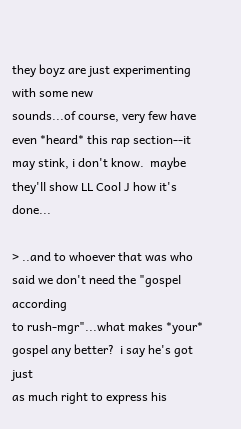they boyz are just experimenting with some new
sounds...of course, very few have even *heard* this rap section--it
may stink, i don't know.  maybe they'll show LL Cool J how it's done...

> ..and to whoever that was who said we don't need the "gospel according
to rush-mgr"...what makes *your* gospel any better?  i say he's got just
as much right to express his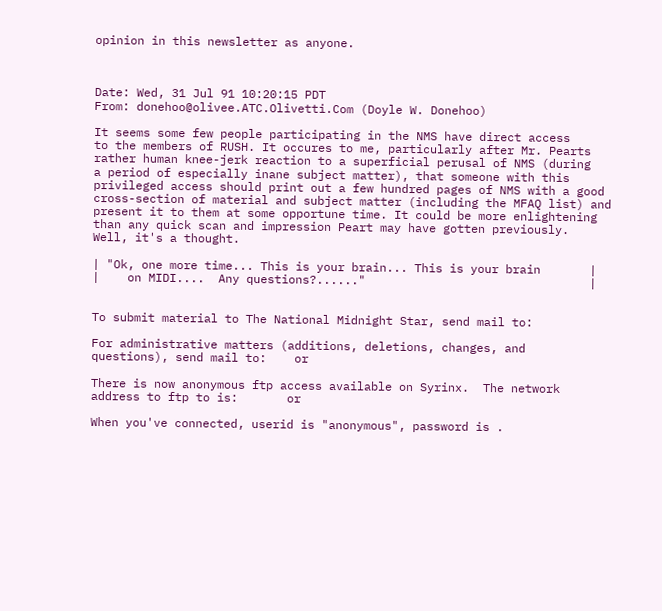opinion in this newsletter as anyone.



Date: Wed, 31 Jul 91 10:20:15 PDT
From: donehoo@olivee.ATC.Olivetti.Com (Doyle W. Donehoo)

It seems some few people participating in the NMS have direct access
to the members of RUSH. It occures to me, particularly after Mr. Pearts
rather human knee-jerk reaction to a superficial perusal of NMS (during
a period of especially inane subject matter), that someone with this
privileged access should print out a few hundred pages of NMS with a good
cross-section of material and subject matter (including the MFAQ list) and
present it to them at some opportune time. It could be more enlightening
than any quick scan and impression Peart may have gotten previously.
Well, it's a thought.

| "Ok, one more time... This is your brain... This is your brain       |
|    on MIDI....  Any questions?......"                                |


To submit material to The National Midnight Star, send mail to:

For administrative matters (additions, deletions, changes, and
questions), send mail to:    or

There is now anonymous ftp access available on Syrinx.  The network
address to ftp to is:       or

When you've connected, userid is "anonymous", password is .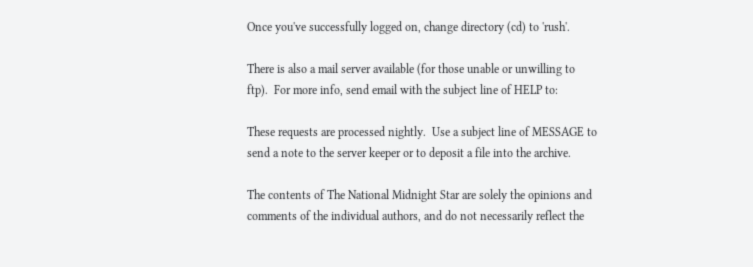Once you've successfully logged on, change directory (cd) to 'rush'.

There is also a mail server available (for those unable or unwilling to
ftp).  For more info, send email with the subject line of HELP to:

These requests are processed nightly.  Use a subject line of MESSAGE to
send a note to the server keeper or to deposit a file into the archive.

The contents of The National Midnight Star are solely the opinions and
comments of the individual authors, and do not necessarily reflect the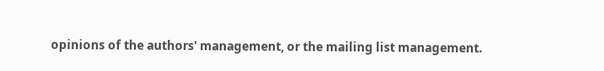opinions of the authors' management, or the mailing list management.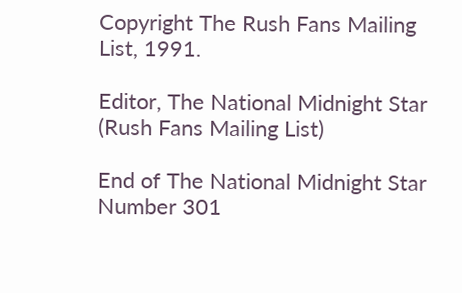Copyright The Rush Fans Mailing List, 1991.

Editor, The National Midnight Star
(Rush Fans Mailing List)

End of The National Midnight Star Number 301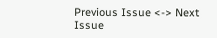Previous Issue <-> Next Issue